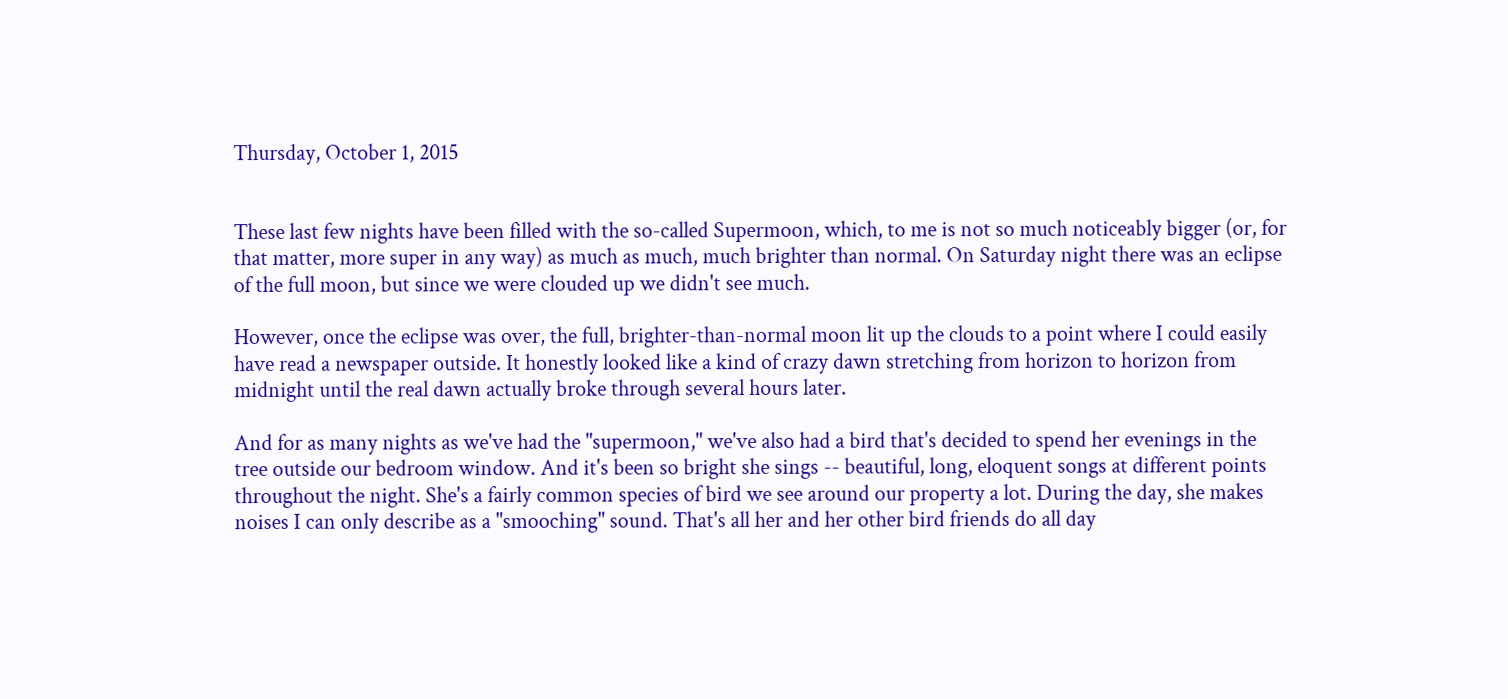Thursday, October 1, 2015


These last few nights have been filled with the so-called Supermoon, which, to me is not so much noticeably bigger (or, for that matter, more super in any way) as much as much, much brighter than normal. On Saturday night there was an eclipse of the full moon, but since we were clouded up we didn't see much.

However, once the eclipse was over, the full, brighter-than-normal moon lit up the clouds to a point where I could easily have read a newspaper outside. It honestly looked like a kind of crazy dawn stretching from horizon to horizon from midnight until the real dawn actually broke through several hours later.

And for as many nights as we've had the "supermoon," we've also had a bird that's decided to spend her evenings in the tree outside our bedroom window. And it's been so bright she sings -- beautiful, long, eloquent songs at different points throughout the night. She's a fairly common species of bird we see around our property a lot. During the day, she makes noises I can only describe as a "smooching" sound. That's all her and her other bird friends do all day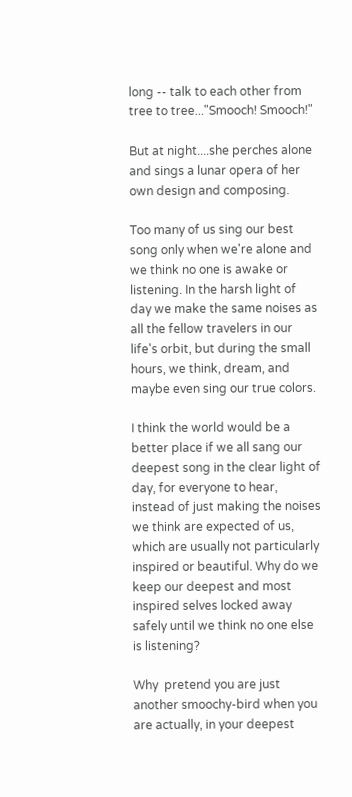long -- talk to each other from tree to tree..."Smooch! Smooch!"

But at night....she perches alone and sings a lunar opera of her own design and composing.

Too many of us sing our best song only when we're alone and we think no one is awake or listening. In the harsh light of day we make the same noises as all the fellow travelers in our life's orbit, but during the small hours, we think, dream, and maybe even sing our true colors.

I think the world would be a better place if we all sang our deepest song in the clear light of day, for everyone to hear, instead of just making the noises we think are expected of us, which are usually not particularly inspired or beautiful. Why do we keep our deepest and most inspired selves locked away safely until we think no one else is listening?

Why  pretend you are just another smoochy-bird when you are actually, in your deepest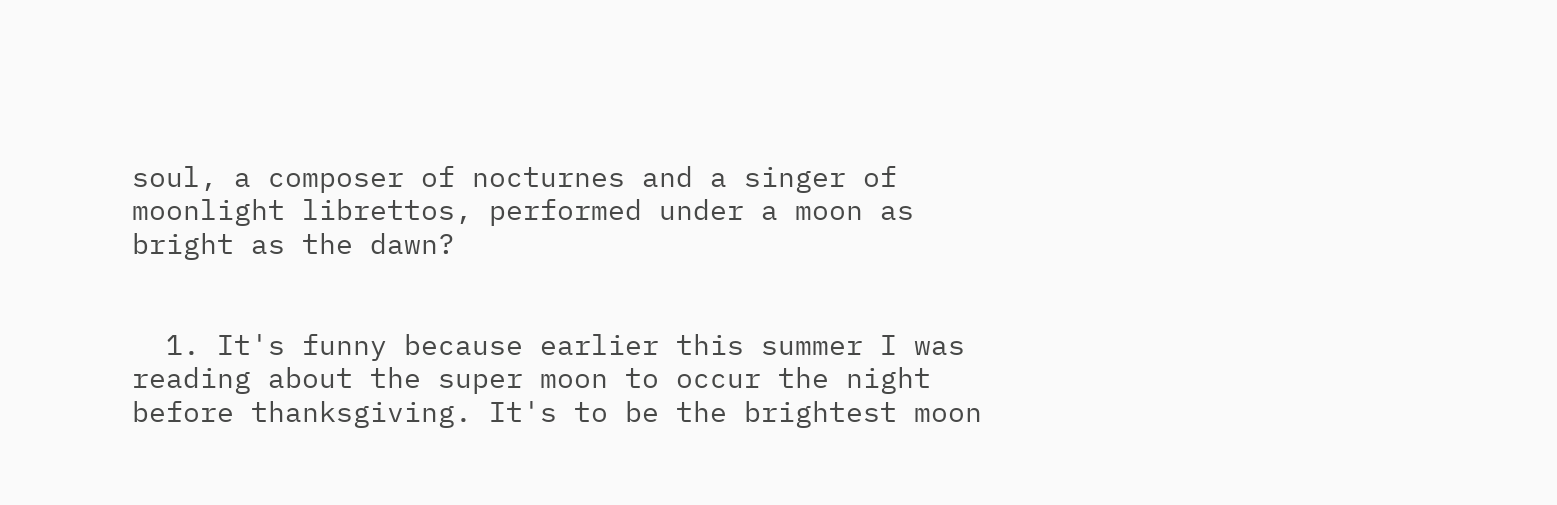soul, a composer of nocturnes and a singer of moonlight librettos, performed under a moon as bright as the dawn?


  1. It's funny because earlier this summer I was reading about the super moon to occur the night before thanksgiving. It's to be the brightest moon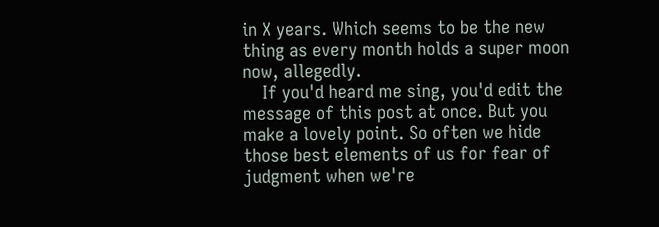in X years. Which seems to be the new thing as every month holds a super moon now, allegedly.
    If you'd heard me sing, you'd edit the message of this post at once. But you make a lovely point. So often we hide those best elements of us for fear of judgment when we're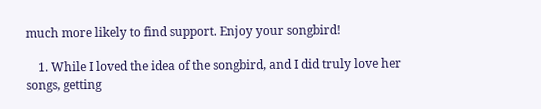much more likely to find support. Enjoy your songbird!

    1. While I loved the idea of the songbird, and I did truly love her songs, getting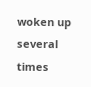woken up several times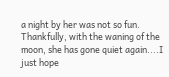a night by her was not so fun. Thankfully, with the waning of the moon, she has gone quiet again....I just hope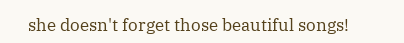she doesn't forget those beautiful songs!